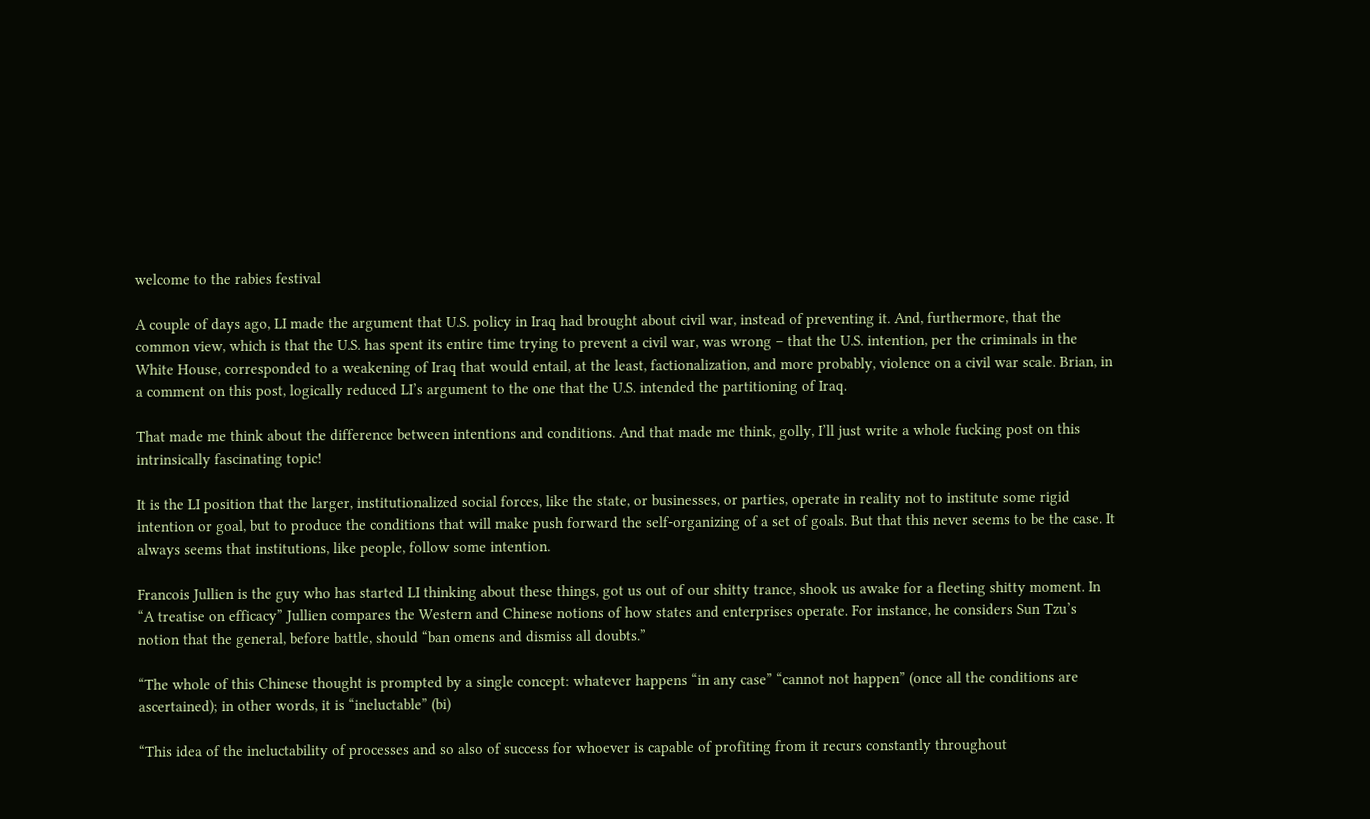welcome to the rabies festival

A couple of days ago, LI made the argument that U.S. policy in Iraq had brought about civil war, instead of preventing it. And, furthermore, that the common view, which is that the U.S. has spent its entire time trying to prevent a civil war, was wrong – that the U.S. intention, per the criminals in the White House, corresponded to a weakening of Iraq that would entail, at the least, factionalization, and more probably, violence on a civil war scale. Brian, in a comment on this post, logically reduced LI’s argument to the one that the U.S. intended the partitioning of Iraq.

That made me think about the difference between intentions and conditions. And that made me think, golly, I’ll just write a whole fucking post on this intrinsically fascinating topic!

It is the LI position that the larger, institutionalized social forces, like the state, or businesses, or parties, operate in reality not to institute some rigid intention or goal, but to produce the conditions that will make push forward the self-organizing of a set of goals. But that this never seems to be the case. It always seems that institutions, like people, follow some intention.

Francois Jullien is the guy who has started LI thinking about these things, got us out of our shitty trance, shook us awake for a fleeting shitty moment. In “A treatise on efficacy” Jullien compares the Western and Chinese notions of how states and enterprises operate. For instance, he considers Sun Tzu’s notion that the general, before battle, should “ban omens and dismiss all doubts.”

“The whole of this Chinese thought is prompted by a single concept: whatever happens “in any case” “cannot not happen” (once all the conditions are ascertained); in other words, it is “ineluctable” (bi)

“This idea of the ineluctability of processes and so also of success for whoever is capable of profiting from it recurs constantly throughout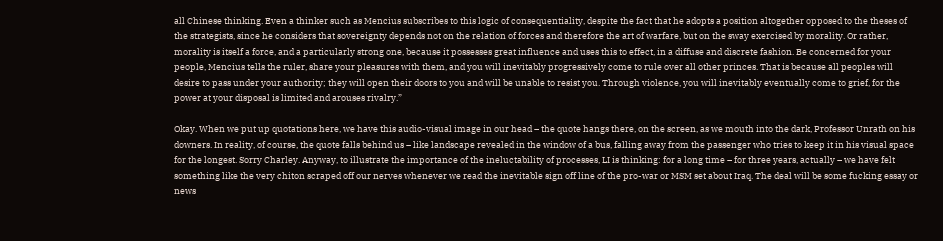all Chinese thinking. Even a thinker such as Mencius subscribes to this logic of consequentiality, despite the fact that he adopts a position altogether opposed to the theses of the strategists, since he considers that sovereignty depends not on the relation of forces and therefore the art of warfare, but on the sway exercised by morality. Or rather, morality is itself a force, and a particularly strong one, because it possesses great influence and uses this to effect, in a diffuse and discrete fashion. Be concerned for your people, Mencius tells the ruler, share your pleasures with them, and you will inevitably progressively come to rule over all other princes. That is because all peoples will desire to pass under your authority; they will open their doors to you and will be unable to resist you. Through violence, you will inevitably eventually come to grief, for the power at your disposal is limited and arouses rivalry.”

Okay. When we put up quotations here, we have this audio-visual image in our head – the quote hangs there, on the screen, as we mouth into the dark, Professor Unrath on his downers. In reality, of course, the quote falls behind us – like landscape revealed in the window of a bus, falling away from the passenger who tries to keep it in his visual space for the longest. Sorry Charley. Anyway, to illustrate the importance of the ineluctability of processes, LI is thinking: for a long time – for three years, actually – we have felt something like the very chiton scraped off our nerves whenever we read the inevitable sign off line of the pro-war or MSM set about Iraq. The deal will be some fucking essay or news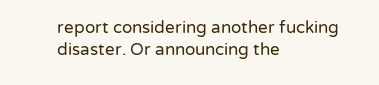report considering another fucking disaster. Or announcing the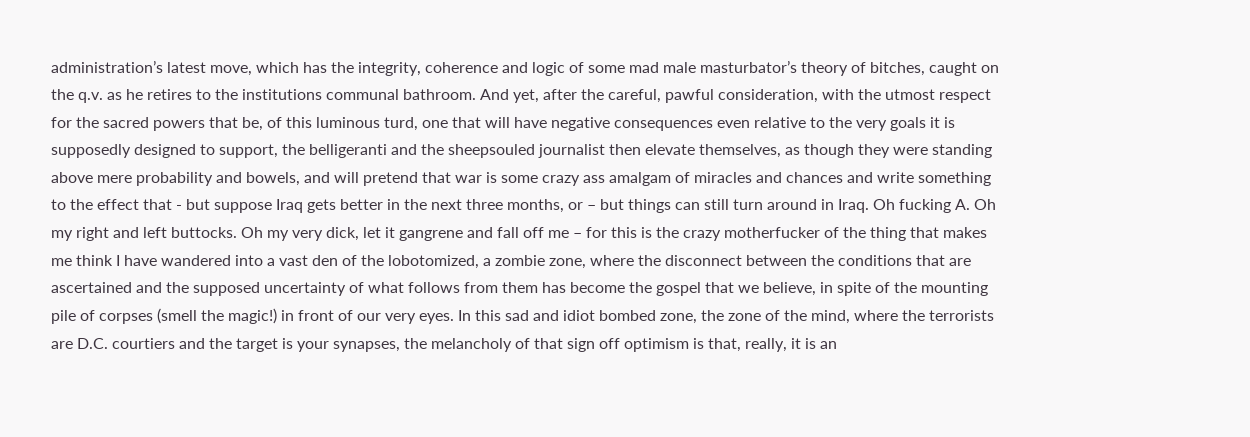administration’s latest move, which has the integrity, coherence and logic of some mad male masturbator’s theory of bitches, caught on the q.v. as he retires to the institutions communal bathroom. And yet, after the careful, pawful consideration, with the utmost respect for the sacred powers that be, of this luminous turd, one that will have negative consequences even relative to the very goals it is supposedly designed to support, the belligeranti and the sheepsouled journalist then elevate themselves, as though they were standing above mere probability and bowels, and will pretend that war is some crazy ass amalgam of miracles and chances and write something to the effect that - but suppose Iraq gets better in the next three months, or – but things can still turn around in Iraq. Oh fucking A. Oh my right and left buttocks. Oh my very dick, let it gangrene and fall off me – for this is the crazy motherfucker of the thing that makes me think I have wandered into a vast den of the lobotomized, a zombie zone, where the disconnect between the conditions that are ascertained and the supposed uncertainty of what follows from them has become the gospel that we believe, in spite of the mounting pile of corpses (smell the magic!) in front of our very eyes. In this sad and idiot bombed zone, the zone of the mind, where the terrorists are D.C. courtiers and the target is your synapses, the melancholy of that sign off optimism is that, really, it is an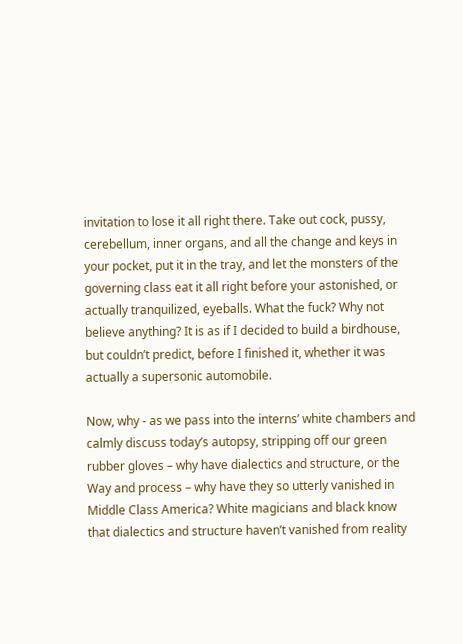invitation to lose it all right there. Take out cock, pussy, cerebellum, inner organs, and all the change and keys in your pocket, put it in the tray, and let the monsters of the governing class eat it all right before your astonished, or actually tranquilized, eyeballs. What the fuck? Why not believe anything? It is as if I decided to build a birdhouse, but couldn’t predict, before I finished it, whether it was actually a supersonic automobile.

Now, why - as we pass into the interns’ white chambers and calmly discuss today’s autopsy, stripping off our green rubber gloves – why have dialectics and structure, or the Way and process – why have they so utterly vanished in Middle Class America? White magicians and black know that dialectics and structure haven’t vanished from reality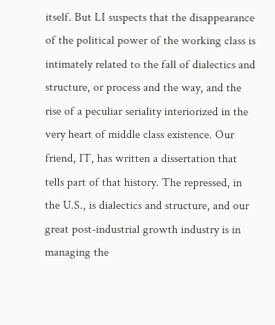itself. But LI suspects that the disappearance of the political power of the working class is intimately related to the fall of dialectics and structure, or process and the way, and the rise of a peculiar seriality interiorized in the very heart of middle class existence. Our friend, IT, has written a dissertation that tells part of that history. The repressed, in the U.S., is dialectics and structure, and our great post-industrial growth industry is in managing the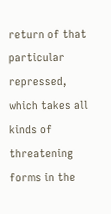return of that particular repressed, which takes all kinds of threatening forms in the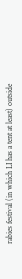rabies festival (in which LI has a tent at least) outside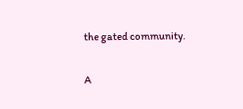the gated community.

A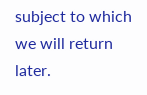subject to which we will return later.